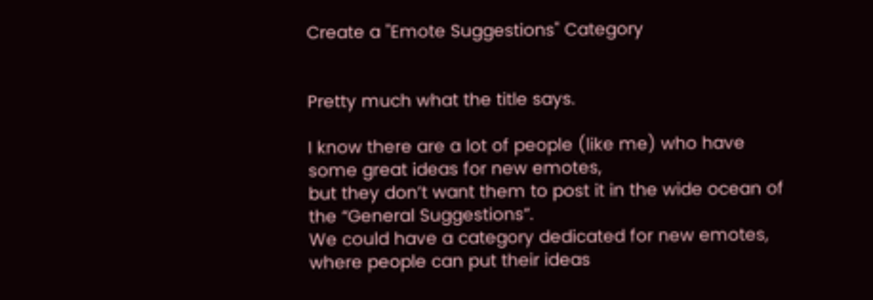Create a "Emote Suggestions" Category


Pretty much what the title says.

I know there are a lot of people (like me) who have some great ideas for new emotes,
but they don’t want them to post it in the wide ocean of the “General Suggestions”.
We could have a category dedicated for new emotes, where people can put their ideas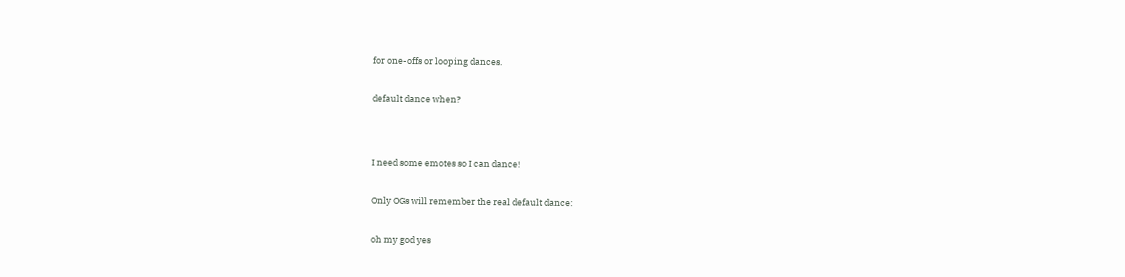for one-offs or looping dances.


default dance when?




I need some emotes so I can dance!


Only OGs will remember the real default dance:


oh my god yes